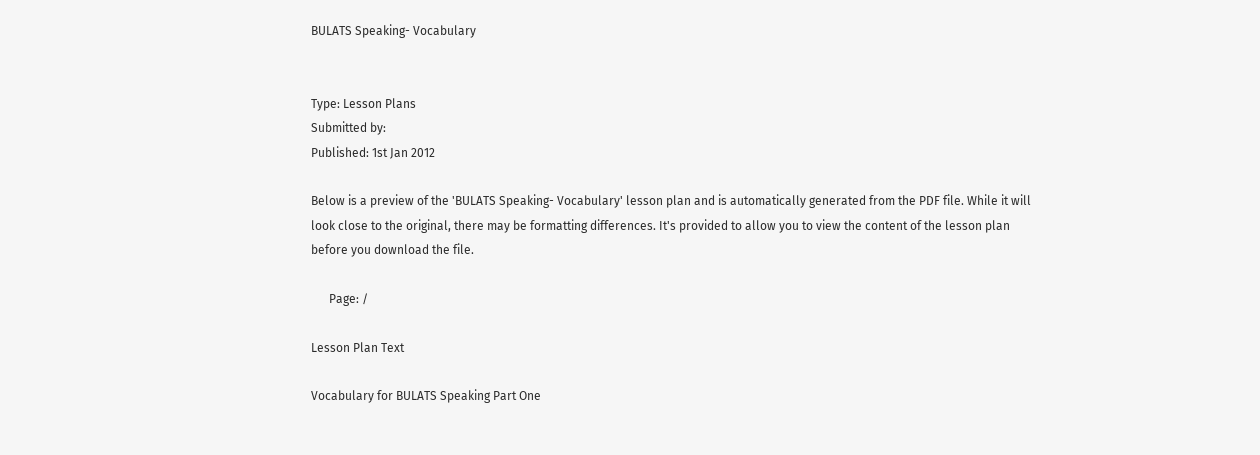BULATS Speaking- Vocabulary


Type: Lesson Plans
Submitted by:
Published: 1st Jan 2012

Below is a preview of the 'BULATS Speaking- Vocabulary' lesson plan and is automatically generated from the PDF file. While it will look close to the original, there may be formatting differences. It's provided to allow you to view the content of the lesson plan before you download the file.

      Page: /

Lesson Plan Text

Vocabulary for BULATS Speaking Part One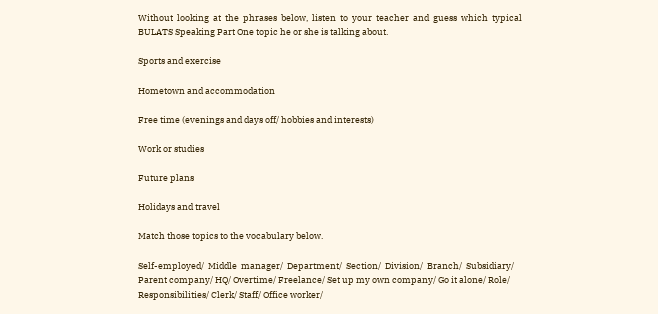Without  looking  at  the  phrases  below,  listen  to  your  teacher  and  guess  which  typical
BULATS Speaking Part One topic he or she is talking about.

Sports and exercise

Hometown and accommodation

Free time (evenings and days off/ hobbies and interests)

Work or studies

Future plans

Holidays and travel

Match those topics to the vocabulary below.

Self-employed/  Middle  manager/  Department/  Section/  Division/  Branch/  Subsidiary/
Parent company/ HQ/ Overtime/ Freelance/ Set up my own company/ Go it alone/ Role/
Responsibilities/ Clerk/ Staff/ Office worker/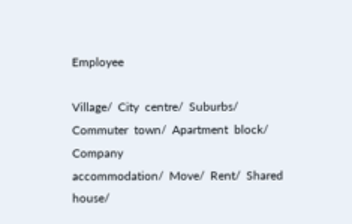Employee

Village/  City  centre/  Suburbs/  Commuter  town/  Apartment  block/  Company
accommodation/  Move/  Rent/  Shared  house/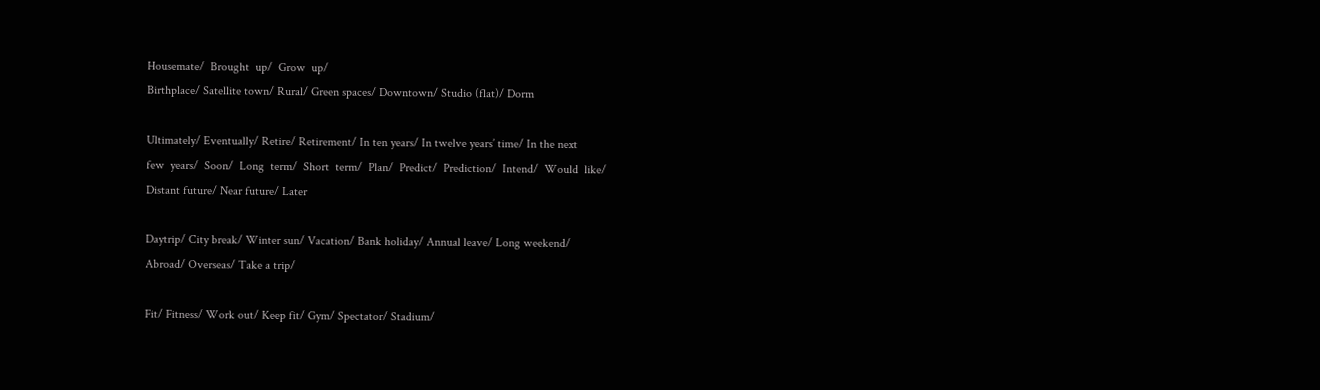Housemate/  Brought  up/  Grow  up/
Birthplace/ Satellite town/ Rural/ Green spaces/ Downtown/ Studio (flat)/ Dorm

Ultimately/ Eventually/ Retire/ Retirement/ In ten years/ In twelve years’ time/ In the next
few  years/  Soon/  Long  term/  Short  term/  Plan/  Predict/  Prediction/  Intend/  Would  like/
Distant future/ Near future/ Later

Daytrip/ City break/ Winter sun/ Vacation/ Bank holiday/ Annual leave/ Long weekend/
Abroad/ Overseas/ Take a trip/

Fit/ Fitness/ Work out/ Keep fit/ Gym/ Spectator/ Stadium/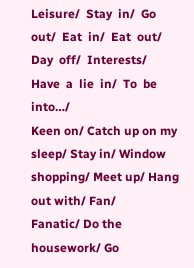Leisure/  Stay  in/  Go  out/  Eat  in/  Eat  out/  Day  off/  Interests/  Have  a  lie  in/  To  be  into…/
Keen on/ Catch up on my sleep/ Stay in/ Window shopping/ Meet up/ Hang out with/ Fan/
Fanatic/ Do the housework/ Go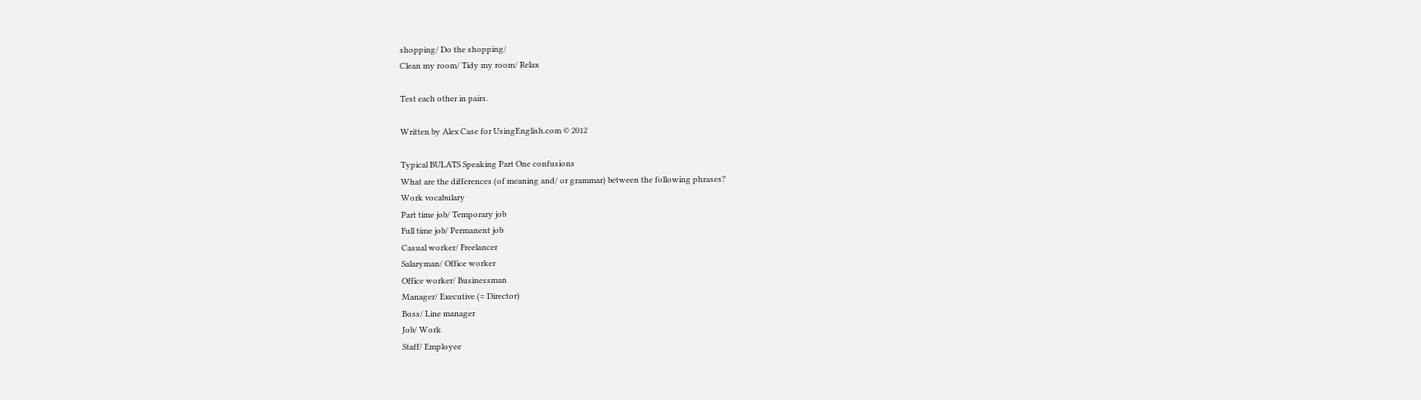shopping/ Do the shopping/
Clean my room/ Tidy my room/ Relax

Test each other in pairs.

Written by Alex Case for UsingEnglish.com © 2012

Typical BULATS Speaking Part One confusions
What are the differences (of meaning and/ or grammar) between the following phrases?
Work vocabulary
Part time job/ Temporary job
Full time job/ Permanent job
Casual worker/ Freelancer
Salaryman/ Office worker
Office worker/ Businessman
Manager/ Executive (= Director)
Boss/ Line manager
Job/ Work
Staff/ Employee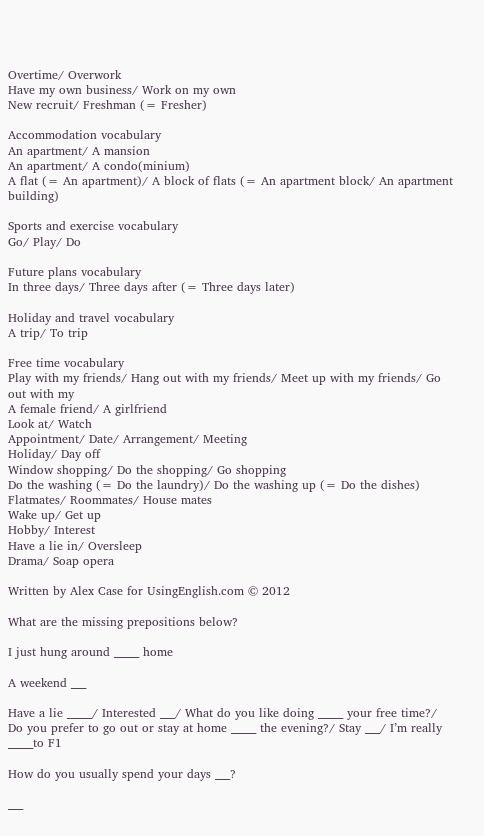Overtime/ Overwork
Have my own business/ Work on my own
New recruit/ Freshman (= Fresher)

Accommodation vocabulary
An apartment/ A mansion
An apartment/ A condo(minium)
A flat (= An apartment)/ A block of flats (= An apartment block/ An apartment building)

Sports and exercise vocabulary
Go/ Play/ Do

Future plans vocabulary
In three days/ Three days after (= Three days later)

Holiday and travel vocabulary
A trip/ To trip

Free time vocabulary
Play with my friends/ Hang out with my friends/ Meet up with my friends/ Go out with my
A female friend/ A girlfriend
Look at/ Watch
Appointment/ Date/ Arrangement/ Meeting
Holiday/ Day off
Window shopping/ Do the shopping/ Go shopping
Do the washing (= Do the laundry)/ Do the washing up (= Do the dishes)
Flatmates/ Roommates/ House mates
Wake up/ Get up
Hobby/ Interest
Have a lie in/ Oversleep
Drama/ Soap opera

Written by Alex Case for UsingEnglish.com © 2012

What are the missing prepositions below?

I just hung around _____ home

A weekend ___

Have a lie _____/ Interested ___/ What do you like doing _____ your free time?/
Do you prefer to go out or stay at home _____ the evening?/ Stay ___/ I’m really
_____to F1

How do you usually spend your days ___?

___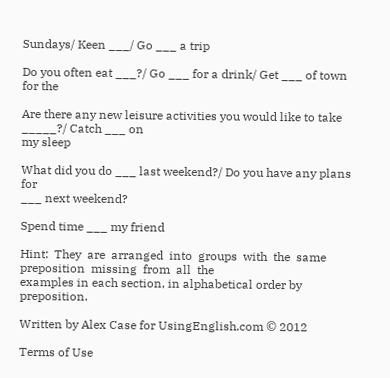Sundays/ Keen ___/ Go ___ a trip

Do you often eat ___?/ Go ___ for a drink/ Get ___ of town for the

Are there any new leisure activities you would like to take _____?/ Catch ___ on
my sleep

What did you do ___ last weekend?/ Do you have any plans for
___ next weekend?

Spend time ___ my friend

Hint:  They  are  arranged  into  groups  with  the  same  preposition  missing  from  all  the
examples in each section, in alphabetical order by preposition.

Written by Alex Case for UsingEnglish.com © 2012

Terms of Use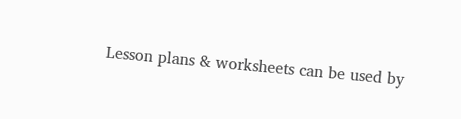Lesson plans & worksheets can be used by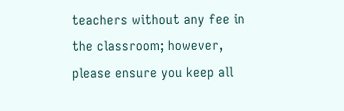teachers without any fee in the classroom; however, please ensure you keep all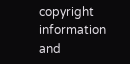copyright information and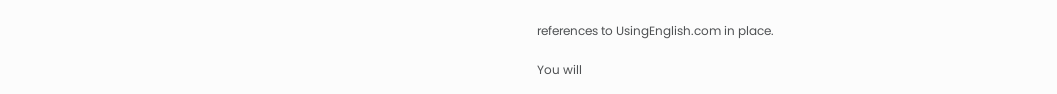references to UsingEnglish.com in place.

You will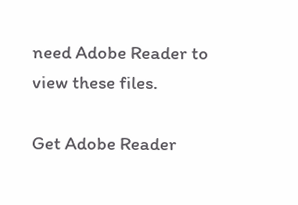need Adobe Reader to view these files.

Get Adobe Reader